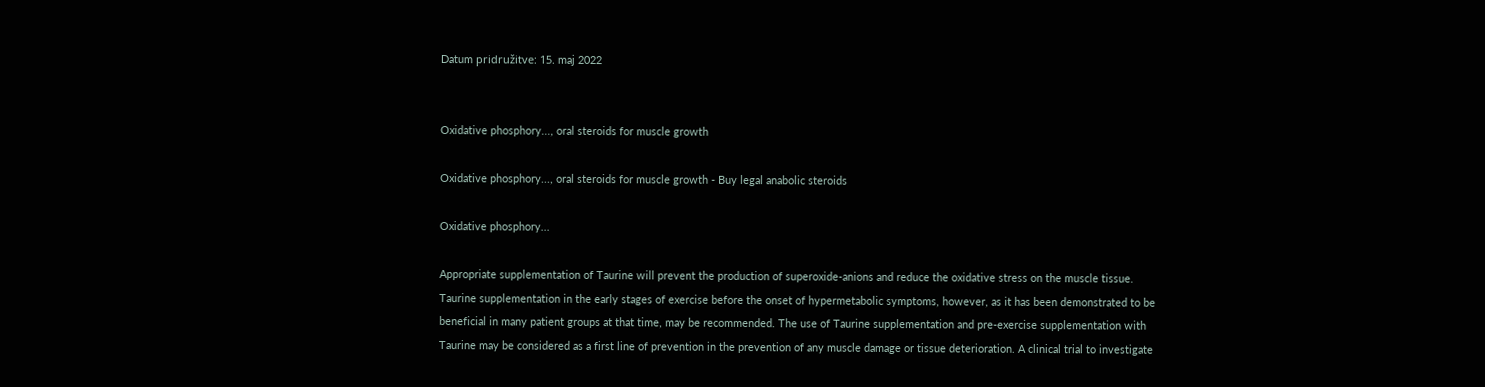Datum pridružitve: 15. maj 2022


Oxidative phosphory..., oral steroids for muscle growth

Oxidative phosphory..., oral steroids for muscle growth - Buy legal anabolic steroids

Oxidative phosphory...

Appropriate supplementation of Taurine will prevent the production of superoxide-anions and reduce the oxidative stress on the muscle tissue. Taurine supplementation in the early stages of exercise before the onset of hypermetabolic symptoms, however, as it has been demonstrated to be beneficial in many patient groups at that time, may be recommended. The use of Taurine supplementation and pre-exercise supplementation with Taurine may be considered as a first line of prevention in the prevention of any muscle damage or tissue deterioration. A clinical trial to investigate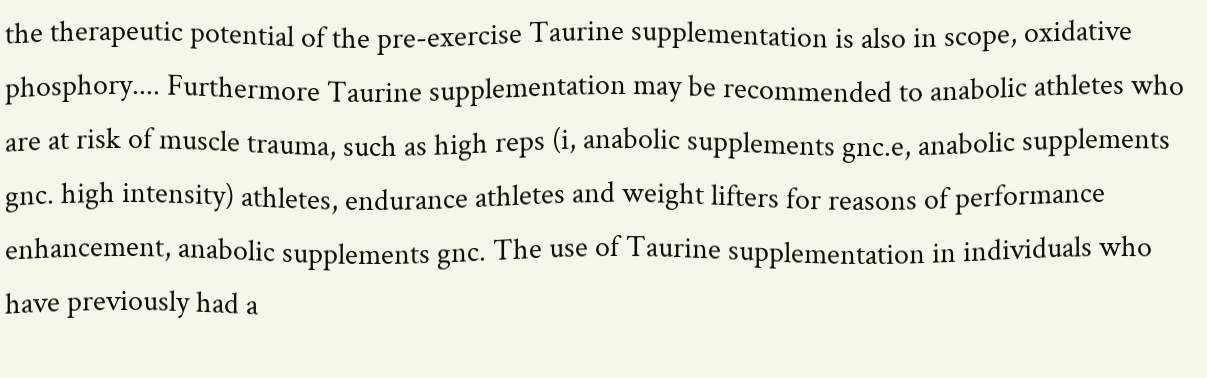the therapeutic potential of the pre-exercise Taurine supplementation is also in scope, oxidative phosphory.... Furthermore Taurine supplementation may be recommended to anabolic athletes who are at risk of muscle trauma, such as high reps (i, anabolic supplements gnc.e, anabolic supplements gnc. high intensity) athletes, endurance athletes and weight lifters for reasons of performance enhancement, anabolic supplements gnc. The use of Taurine supplementation in individuals who have previously had a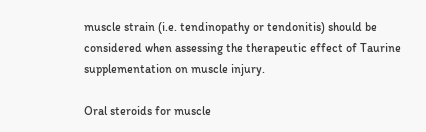muscle strain (i.e. tendinopathy or tendonitis) should be considered when assessing the therapeutic effect of Taurine supplementation on muscle injury.

Oral steroids for muscle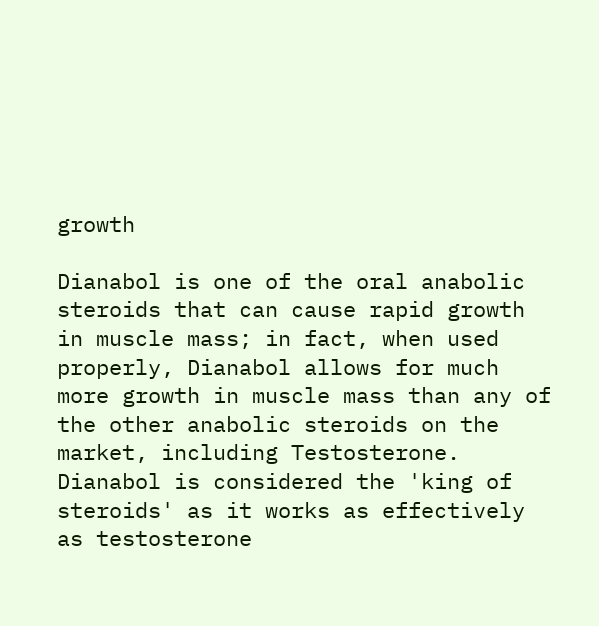growth

Dianabol is one of the oral anabolic steroids that can cause rapid growth in muscle mass; in fact, when used properly, Dianabol allows for much more growth in muscle mass than any of the other anabolic steroids on the market, including Testosterone. Dianabol is considered the 'king of steroids' as it works as effectively as testosterone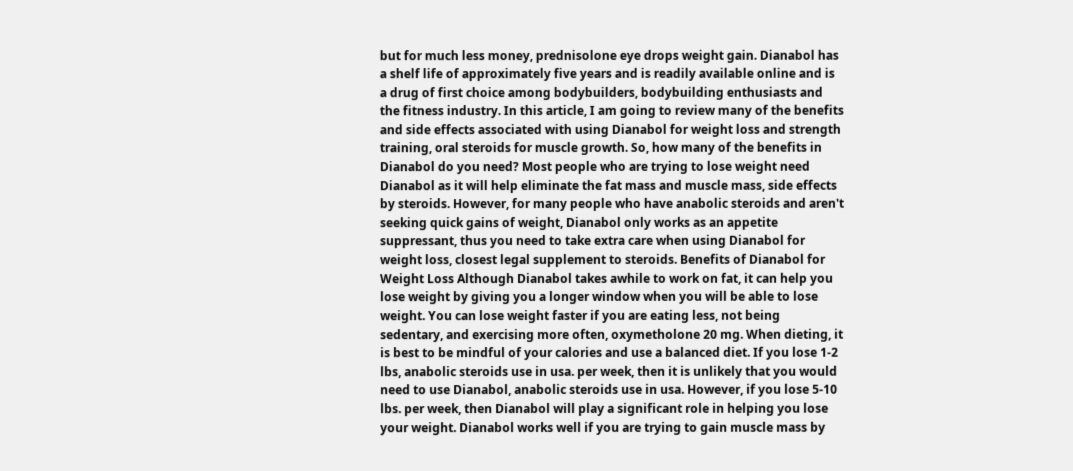but for much less money, prednisolone eye drops weight gain. Dianabol has a shelf life of approximately five years and is readily available online and is a drug of first choice among bodybuilders, bodybuilding enthusiasts and the fitness industry. In this article, I am going to review many of the benefits and side effects associated with using Dianabol for weight loss and strength training, oral steroids for muscle growth. So, how many of the benefits in Dianabol do you need? Most people who are trying to lose weight need Dianabol as it will help eliminate the fat mass and muscle mass, side effects by steroids. However, for many people who have anabolic steroids and aren't seeking quick gains of weight, Dianabol only works as an appetite suppressant, thus you need to take extra care when using Dianabol for weight loss, closest legal supplement to steroids. Benefits of Dianabol for Weight Loss Although Dianabol takes awhile to work on fat, it can help you lose weight by giving you a longer window when you will be able to lose weight. You can lose weight faster if you are eating less, not being sedentary, and exercising more often, oxymetholone 20 mg. When dieting, it is best to be mindful of your calories and use a balanced diet. If you lose 1-2 lbs, anabolic steroids use in usa. per week, then it is unlikely that you would need to use Dianabol, anabolic steroids use in usa. However, if you lose 5-10 lbs. per week, then Dianabol will play a significant role in helping you lose your weight. Dianabol works well if you are trying to gain muscle mass by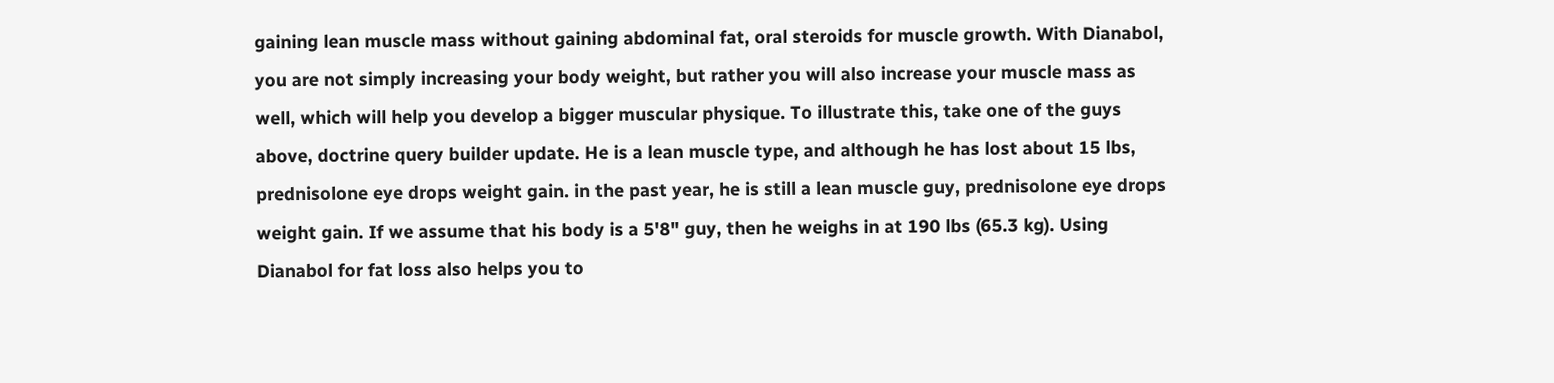gaining lean muscle mass without gaining abdominal fat, oral steroids for muscle growth. With Dianabol, you are not simply increasing your body weight, but rather you will also increase your muscle mass as well, which will help you develop a bigger muscular physique. To illustrate this, take one of the guys above, doctrine query builder update. He is a lean muscle type, and although he has lost about 15 lbs, prednisolone eye drops weight gain. in the past year, he is still a lean muscle guy, prednisolone eye drops weight gain. If we assume that his body is a 5'8" guy, then he weighs in at 190 lbs (65.3 kg). Using Dianabol for fat loss also helps you to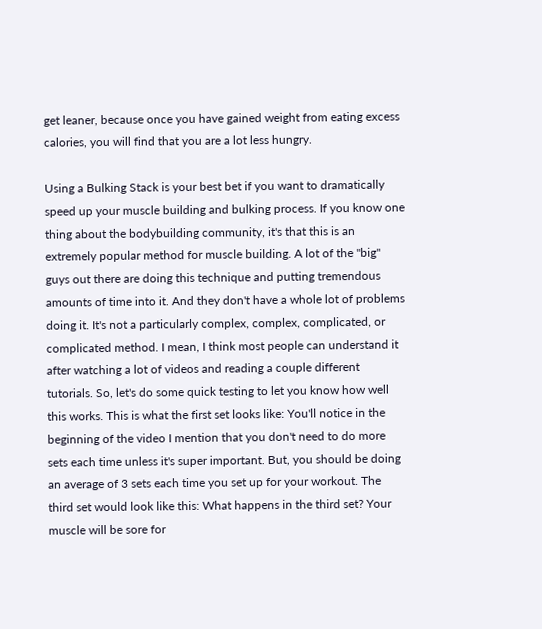get leaner, because once you have gained weight from eating excess calories, you will find that you are a lot less hungry.

Using a Bulking Stack is your best bet if you want to dramatically speed up your muscle building and bulking process. If you know one thing about the bodybuilding community, it's that this is an extremely popular method for muscle building. A lot of the "big" guys out there are doing this technique and putting tremendous amounts of time into it. And they don't have a whole lot of problems doing it. It's not a particularly complex, complex, complicated, or complicated method. I mean, I think most people can understand it after watching a lot of videos and reading a couple different tutorials. So, let's do some quick testing to let you know how well this works. This is what the first set looks like: You'll notice in the beginning of the video I mention that you don't need to do more sets each time unless it's super important. But, you should be doing an average of 3 sets each time you set up for your workout. The third set would look like this: What happens in the third set? Your muscle will be sore for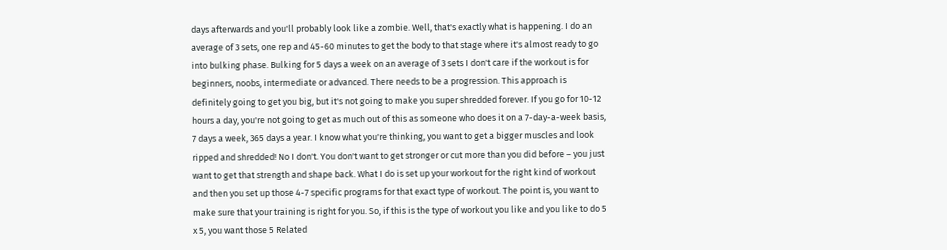days afterwards and you'll probably look like a zombie. Well, that's exactly what is happening. I do an average of 3 sets, one rep and 45-60 minutes to get the body to that stage where it's almost ready to go into bulking phase. Bulking for 5 days a week on an average of 3 sets I don't care if the workout is for beginners, noobs, intermediate or advanced. There needs to be a progression. This approach is definitely going to get you big, but it's not going to make you super shredded forever. If you go for 10-12 hours a day, you're not going to get as much out of this as someone who does it on a 7-day-a-week basis, 7 days a week, 365 days a year. I know what you're thinking, you want to get a bigger muscles and look ripped and shredded! No I don't. You don't want to get stronger or cut more than you did before – you just want to get that strength and shape back. What I do is set up your workout for the right kind of workout and then you set up those 4-7 specific programs for that exact type of workout. The point is, you want to make sure that your training is right for you. So, if this is the type of workout you like and you like to do 5 x 5, you want those 5 Related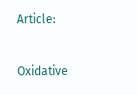Article:


Oxidative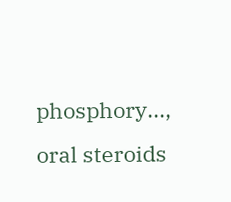phosphory..., oral steroids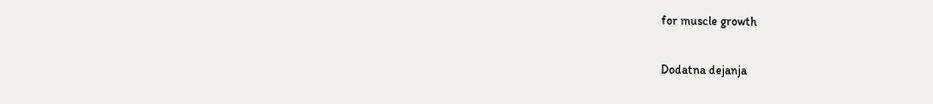for muscle growth

Dodatna dejanja